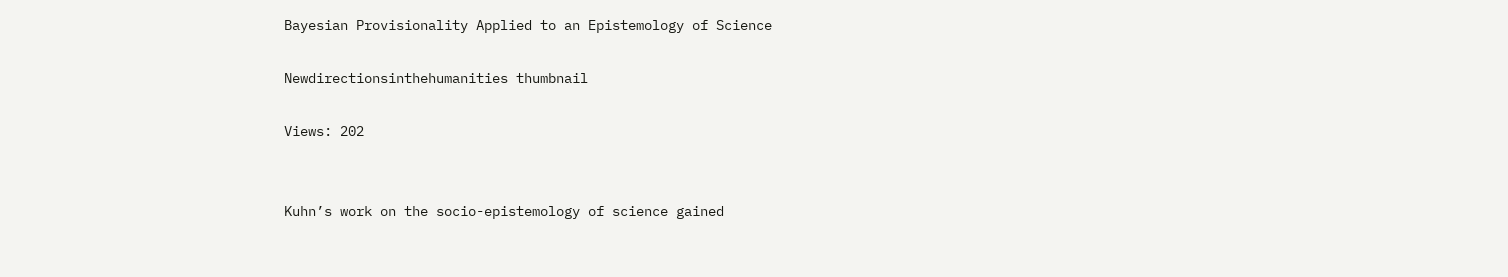Bayesian Provisionality Applied to an Epistemology of Science

Newdirectionsinthehumanities thumbnail

Views: 202


Kuhn’s work on the socio-epistemology of science gained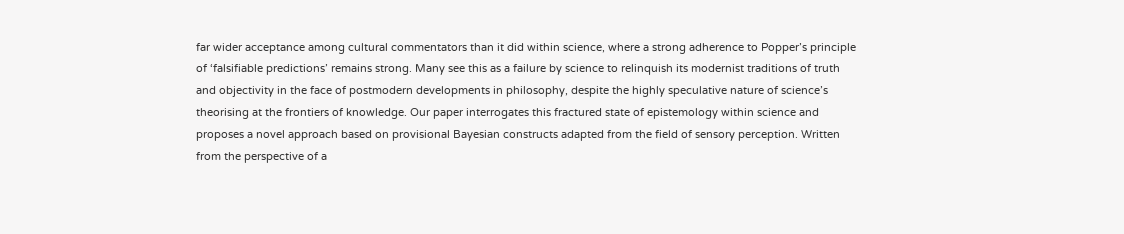far wider acceptance among cultural commentators than it did within science, where a strong adherence to Popper’s principle of ‘falsifiable predictions’ remains strong. Many see this as a failure by science to relinquish its modernist traditions of truth and objectivity in the face of postmodern developments in philosophy, despite the highly speculative nature of science’s theorising at the frontiers of knowledge. Our paper interrogates this fractured state of epistemology within science and proposes a novel approach based on provisional Bayesian constructs adapted from the field of sensory perception. Written from the perspective of a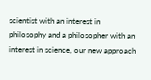scientist with an interest in philosophy and a philosopher with an interest in science, our new approach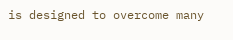is designed to overcome many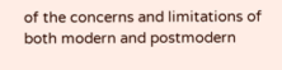of the concerns and limitations of both modern and postmodern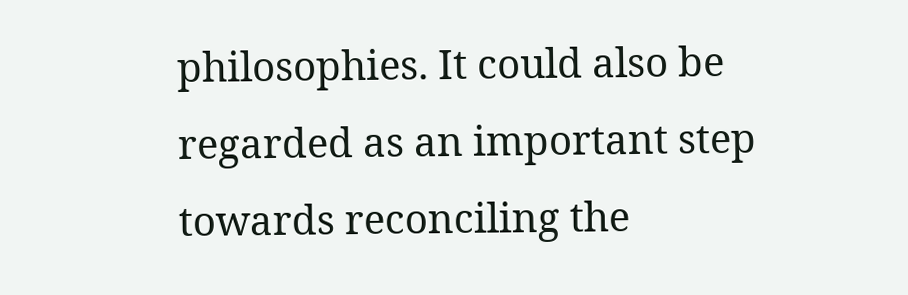philosophies. It could also be regarded as an important step towards reconciling the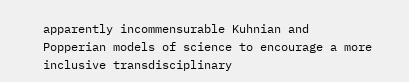apparently incommensurable Kuhnian and Popperian models of science to encourage a more inclusive transdisciplinary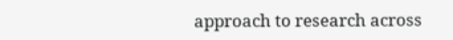approach to research across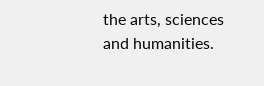the arts, sciences and humanities.